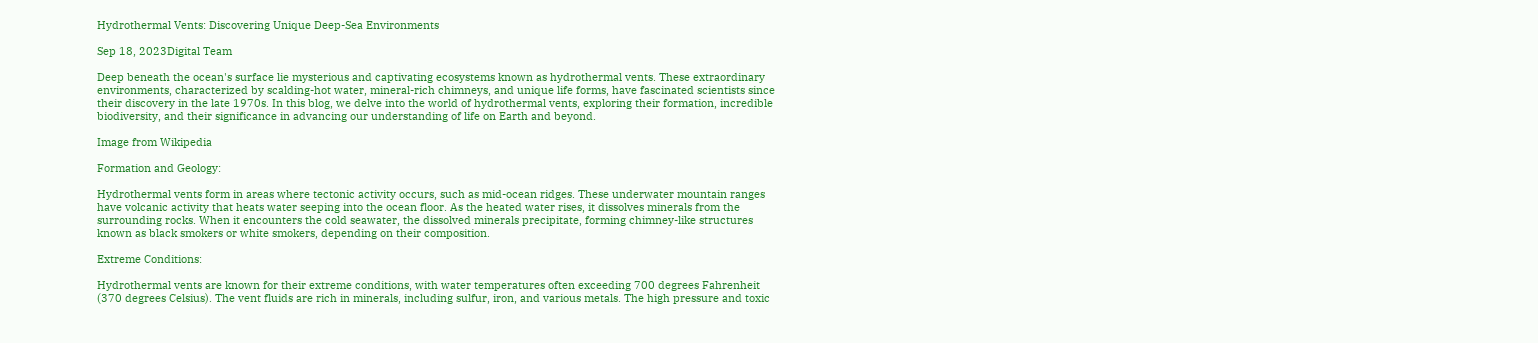Hydrothermal Vents: Discovering Unique Deep-Sea Environments

Sep 18, 2023Digital Team

Deep beneath the ocean's surface lie mysterious and captivating ecosystems known as hydrothermal vents. These extraordinary environments, characterized by scalding-hot water, mineral-rich chimneys, and unique life forms, have fascinated scientists since their discovery in the late 1970s. In this blog, we delve into the world of hydrothermal vents, exploring their formation, incredible biodiversity, and their significance in advancing our understanding of life on Earth and beyond.

Image from Wikipedia

Formation and Geology:

Hydrothermal vents form in areas where tectonic activity occurs, such as mid-ocean ridges. These underwater mountain ranges have volcanic activity that heats water seeping into the ocean floor. As the heated water rises, it dissolves minerals from the surrounding rocks. When it encounters the cold seawater, the dissolved minerals precipitate, forming chimney-like structures known as black smokers or white smokers, depending on their composition.

Extreme Conditions:

Hydrothermal vents are known for their extreme conditions, with water temperatures often exceeding 700 degrees Fahrenheit (370 degrees Celsius). The vent fluids are rich in minerals, including sulfur, iron, and various metals. The high pressure and toxic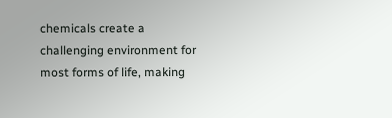chemicals create a challenging environment for most forms of life, making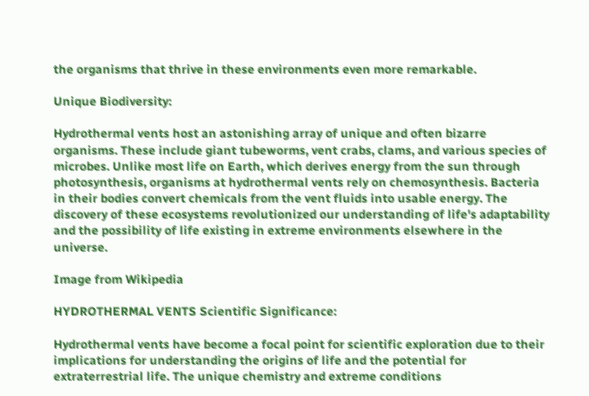the organisms that thrive in these environments even more remarkable.

Unique Biodiversity:

Hydrothermal vents host an astonishing array of unique and often bizarre organisms. These include giant tubeworms, vent crabs, clams, and various species of microbes. Unlike most life on Earth, which derives energy from the sun through photosynthesis, organisms at hydrothermal vents rely on chemosynthesis. Bacteria in their bodies convert chemicals from the vent fluids into usable energy. The discovery of these ecosystems revolutionized our understanding of life's adaptability and the possibility of life existing in extreme environments elsewhere in the universe.

Image from Wikipedia

HYDROTHERMAL VENTS Scientific Significance:

Hydrothermal vents have become a focal point for scientific exploration due to their implications for understanding the origins of life and the potential for extraterrestrial life. The unique chemistry and extreme conditions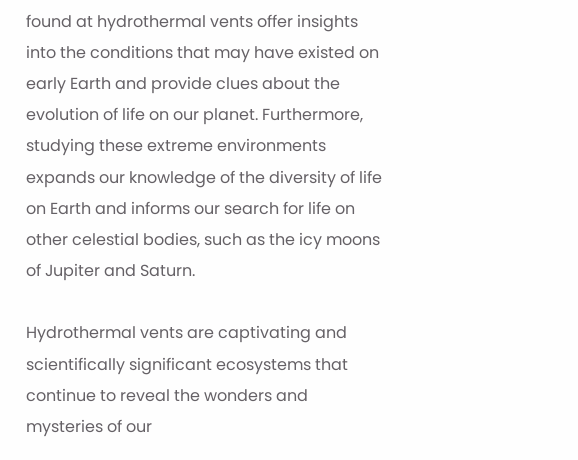found at hydrothermal vents offer insights into the conditions that may have existed on early Earth and provide clues about the evolution of life on our planet. Furthermore, studying these extreme environments expands our knowledge of the diversity of life on Earth and informs our search for life on other celestial bodies, such as the icy moons of Jupiter and Saturn.

Hydrothermal vents are captivating and scientifically significant ecosystems that continue to reveal the wonders and mysteries of our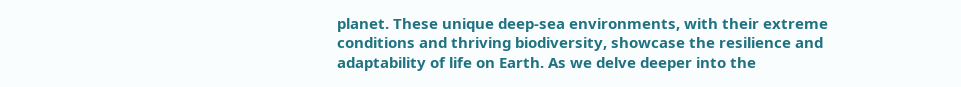planet. These unique deep-sea environments, with their extreme conditions and thriving biodiversity, showcase the resilience and adaptability of life on Earth. As we delve deeper into the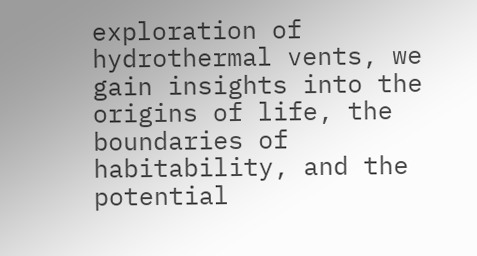exploration of hydrothermal vents, we gain insights into the origins of life, the boundaries of habitability, and the potential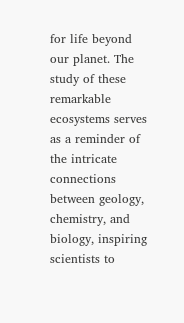for life beyond our planet. The study of these remarkable ecosystems serves as a reminder of the intricate connections between geology, chemistry, and biology, inspiring scientists to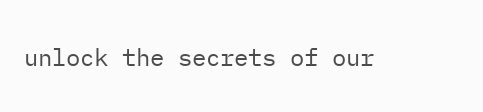unlock the secrets of our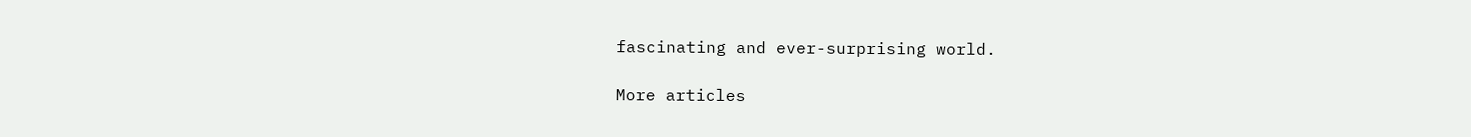fascinating and ever-surprising world.

More articles